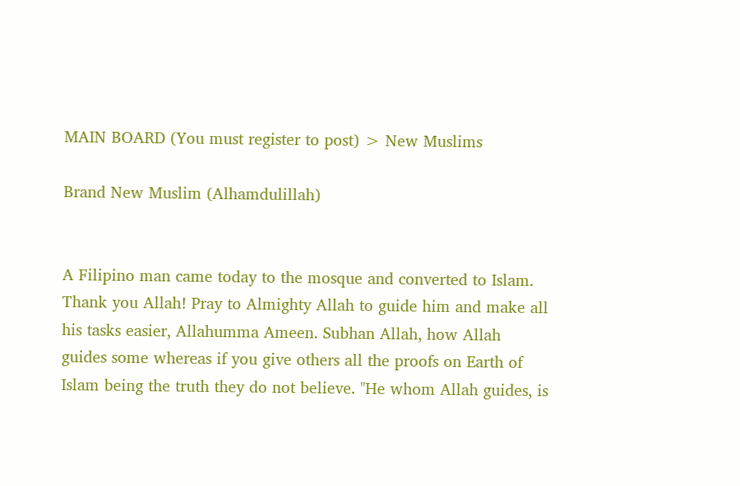MAIN BOARD (You must register to post) > New Muslims

Brand New Muslim (Alhamdulillah)


A Filipino man came today to the mosque and converted to Islam. Thank you Allah! Pray to Almighty Allah to guide him and make all his tasks easier, Allahumma Ameen. Subhan Allah, how Allah guides some whereas if you give others all the proofs on Earth of Islam being the truth they do not believe. "He whom Allah guides, is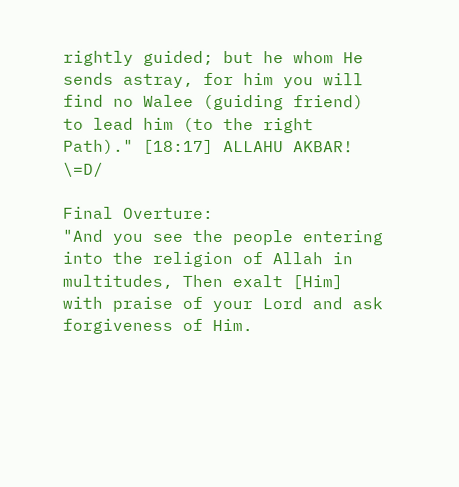rightly guided; but he whom He sends astray, for him you will find no Walee (guiding friend) to lead him (to the right Path)." [18:17] ALLAHU AKBAR! \=D/

Final Overture:
"And you see the people entering into the religion of Allah in multitudes, Then exalt [Him] with praise of your Lord and ask forgiveness of Him.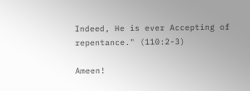Indeed, He is ever Accepting of repentance." (110:2-3)

Ameen!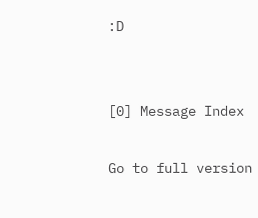:D


[0] Message Index

Go to full version